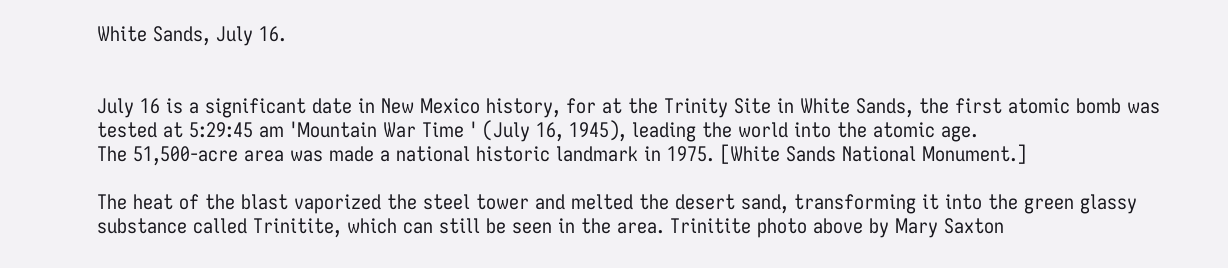White Sands, July 16.


July 16 is a significant date in New Mexico history, for at the Trinity Site in White Sands, the first atomic bomb was tested at 5:29:45 am 'Mountain War Time ' (July 16, 1945), leading the world into the atomic age.
The 51,500-acre area was made a national historic landmark in 1975. [White Sands National Monument.]

The heat of the blast vaporized the steel tower and melted the desert sand, transforming it into the green glassy substance called Trinitite, which can still be seen in the area. Trinitite photo above by Mary Saxton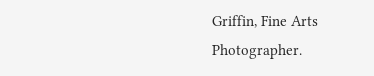Griffin, Fine Arts Photographer.